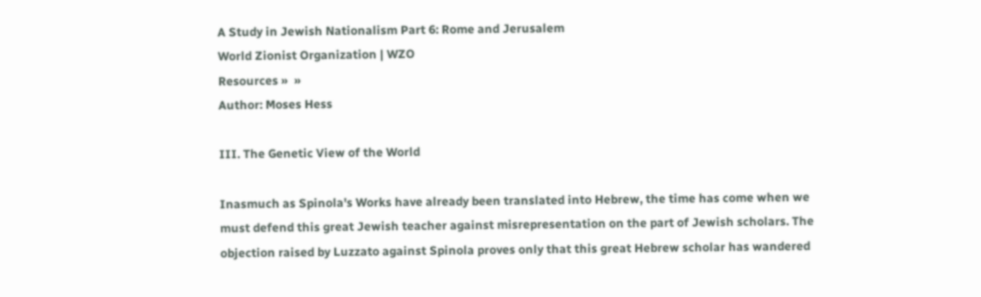A Study in Jewish Nationalism Part 6: Rome and Jerusalem
World Zionist Organization | WZO
Resources »  »
Author: Moses Hess

III. The Genetic View of the World

Inasmuch as Spinola's Works have already been translated into Hebrew, the time has come when we must defend this great Jewish teacher against misrepresentation on the part of Jewish scholars. The objection raised by Luzzato against Spinola proves only that this great Hebrew scholar has wandered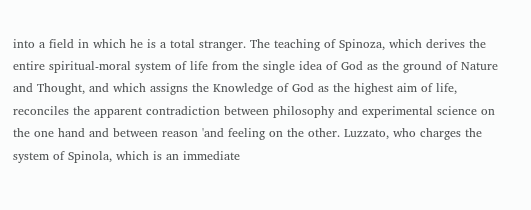into a field in which he is a total stranger. The teaching of Spinoza, which derives the entire spiritual-moral system of life from the single idea of God as the ground of Nature and Thought, and which assigns the Knowledge of God as the highest aim of life, reconciles the apparent contradiction between philosophy and experimental science on the one hand and between reason 'and feeling on the other. Luzzato, who charges the system of Spinola, which is an immediate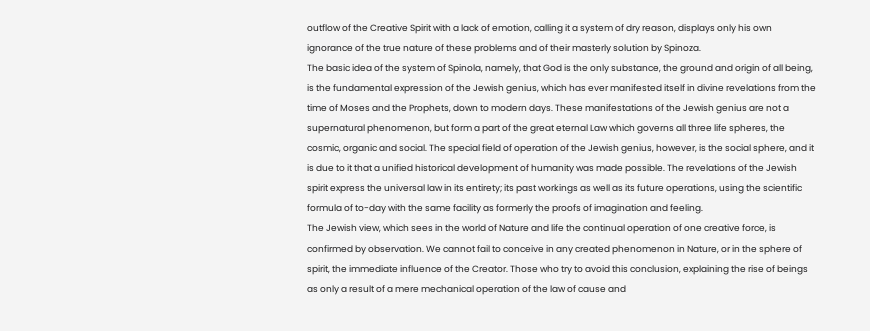outflow of the Creative Spirit with a lack of emotion, calling it a system of dry reason, displays only his own ignorance of the true nature of these problems and of their masterly solution by Spinoza.
The basic idea of the system of Spinola, namely, that God is the only substance, the ground and origin of all being, is the fundamental expression of the Jewish genius, which has ever manifested itself in divine revelations from the time of Moses and the Prophets, down to modern days. These manifestations of the Jewish genius are not a supernatural phenomenon, but form a part of the great eternal Law which governs all three life spheres, the cosmic, organic and social. The special field of operation of the Jewish genius, however, is the social sphere, and it is due to it that a unified historical development of humanity was made possible. The revelations of the Jewish spirit express the universal law in its entirety; its past workings as well as its future operations, using the scientific formula of to-day with the same facility as formerly the proofs of imagination and feeling.
The Jewish view, which sees in the world of Nature and life the continual operation of one creative force, is confirmed by observation. We cannot fail to conceive in any created phenomenon in Nature, or in the sphere of spirit, the immediate influence of the Creator. Those who try to avoid this conclusion, explaining the rise of beings as only a result of a mere mechanical operation of the law of cause and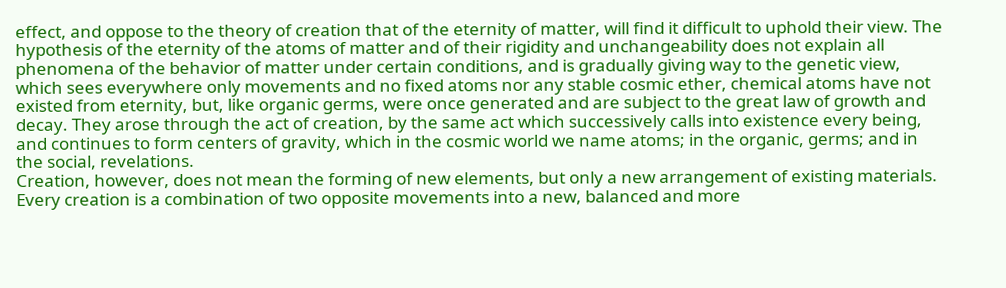effect, and oppose to the theory of creation that of the eternity of matter, will find it difficult to uphold their view. The hypothesis of the eternity of the atoms of matter and of their rigidity and unchangeability does not explain all phenomena of the behavior of matter under certain conditions, and is gradually giving way to the genetic view, which sees everywhere only movements and no fixed atoms nor any stable cosmic ether, chemical atoms have not existed from eternity, but, like organic germs, were once generated and are subject to the great law of growth and decay. They arose through the act of creation, by the same act which successively calls into existence every being, and continues to form centers of gravity, which in the cosmic world we name atoms; in the organic, germs; and in the social, revelations.
Creation, however, does not mean the forming of new elements, but only a new arrangement of existing materials. Every creation is a combination of two opposite movements into a new, balanced and more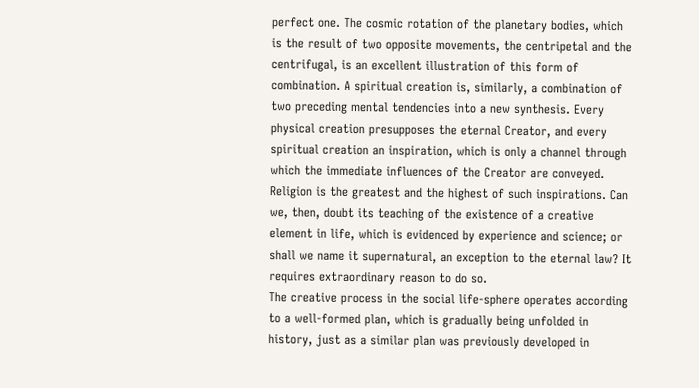perfect one. The cosmic rotation of the planetary bodies, which is the result of two opposite movements, the centripetal and the centrifugal, is an excellent illustration of this form of combination. A spiritual creation is, similarly, a combination of two preceding mental tendencies into a new synthesis. Every physical creation presupposes the eternal Creator, and every spiritual creation an inspiration, which is only a channel through which the immediate influences of the Creator are conveyed. Religion is the greatest and the highest of such inspirations. Can we, then, doubt its teaching of the existence of a creative element in life, which is evidenced by experience and science; or shall we name it supernatural, an exception to the eternal law? It requires extraordinary reason to do so.
The creative process in the social life-sphere operates according to a well-formed plan, which is gradually being unfolded in history, just as a similar plan was previously developed in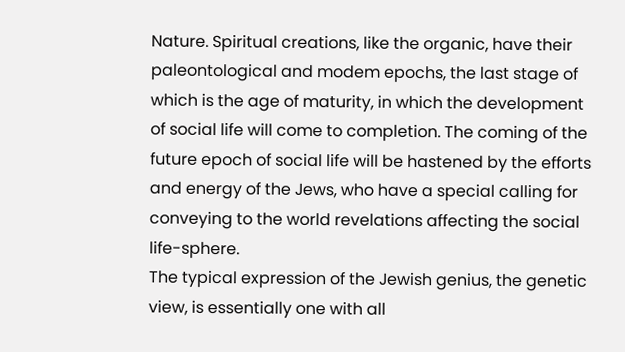Nature. Spiritual creations, like the organic, have their paleontological and modem epochs, the last stage of which is the age of maturity, in which the development of social life will come to completion. The coming of the future epoch of social life will be hastened by the efforts and energy of the Jews, who have a special calling for conveying to the world revelations affecting the social life-sphere.
The typical expression of the Jewish genius, the genetic view, is essentially one with all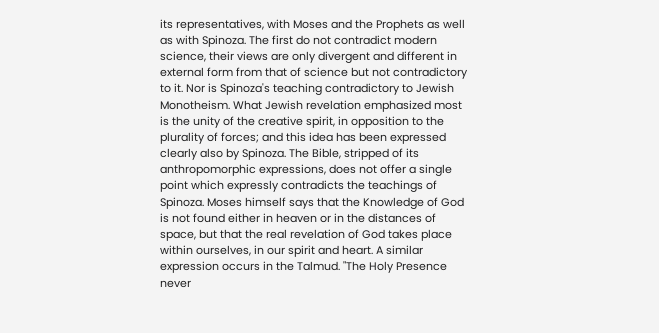its representatives, with Moses and the Prophets as well as with Spinoza. The first do not contradict modern science, their views are only divergent and different in external form from that of science but not contradictory to it. Nor is Spinoza's teaching contradictory to Jewish Monotheism. What Jewish revelation emphasized most is the unity of the creative spirit, in opposition to the plurality of forces; and this idea has been expressed clearly also by Spinoza. The Bible, stripped of its anthropomorphic expressions, does not offer a single point which expressly contradicts the teachings of Spinoza. Moses himself says that the Knowledge of God is not found either in heaven or in the distances of space, but that the real revelation of God takes place within ourselves, in our spirit and heart. A similar expression occurs in the Talmud. "The Holy Presence never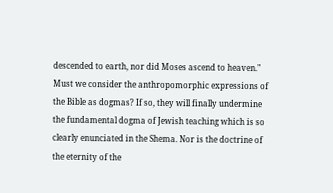descended to earth, nor did Moses ascend to heaven." Must we consider the anthropomorphic expressions of the Bible as dogmas? If so, they will finally undermine the fundamental dogma of Jewish teaching which is so clearly enunciated in the Shema. Nor is the doctrine of the eternity of the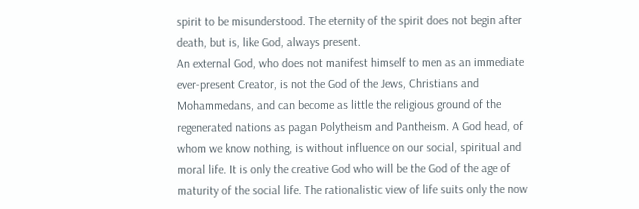spirit to be misunderstood. The eternity of the spirit does not begin after death, but is, like God, always present.
An external God, who does not manifest himself to men as an immediate ever-present Creator, is not the God of the Jews, Christians and Mohammedans, and can become as little the religious ground of the regenerated nations as pagan Polytheism and Pantheism. A God head, of whom we know nothing, is without influence on our social, spiritual and moral life. It is only the creative God who will be the God of the age of maturity of the social life. The rationalistic view of life suits only the now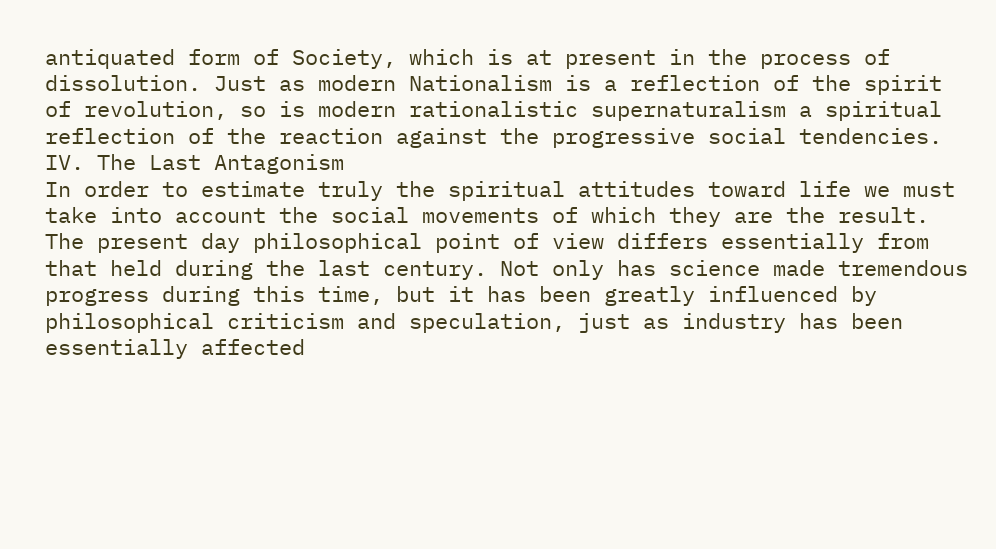antiquated form of Society, which is at present in the process of dissolution. Just as modern Nationalism is a reflection of the spirit of revolution, so is modern rationalistic supernaturalism a spiritual reflection of the reaction against the progressive social tendencies.
IV. The Last Antagonism
In order to estimate truly the spiritual attitudes toward life we must take into account the social movements of which they are the result. The present day philosophical point of view differs essentially from that held during the last century. Not only has science made tremendous progress during this time, but it has been greatly influenced by philosophical criticism and speculation, just as industry has been essentially affected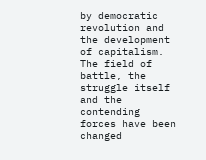by democratic revolution and the development of capitalism. The field of battle, the struggle itself and the contending forces have been changed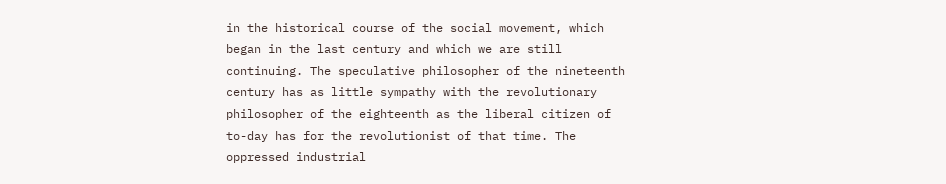in the historical course of the social movement, which began in the last century and which we are still continuing. The speculative philosopher of the nineteenth century has as little sympathy with the revolutionary philosopher of the eighteenth as the liberal citizen of to-day has for the revolutionist of that time. The oppressed industrial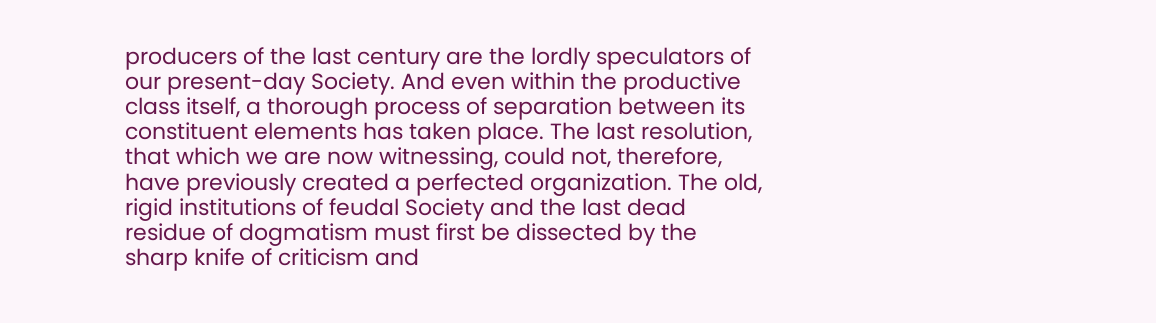producers of the last century are the lordly speculators of our present-day Society. And even within the productive class itself, a thorough process of separation between its constituent elements has taken place. The last resolution, that which we are now witnessing, could not, therefore, have previously created a perfected organization. The old, rigid institutions of feudal Society and the last dead residue of dogmatism must first be dissected by the sharp knife of criticism and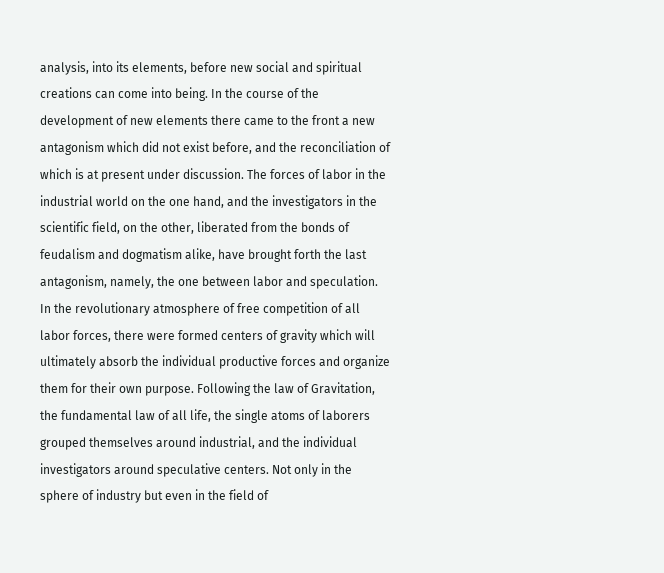analysis, into its elements, before new social and spiritual creations can come into being. In the course of the development of new elements there came to the front a new antagonism which did not exist before, and the reconciliation of which is at present under discussion. The forces of labor in the industrial world on the one hand, and the investigators in the scientific field, on the other, liberated from the bonds of feudalism and dogmatism alike, have brought forth the last antagonism, namely, the one between labor and speculation. In the revolutionary atmosphere of free competition of all labor forces, there were formed centers of gravity which will ultimately absorb the individual productive forces and organize them for their own purpose. Following the law of Gravitation, the fundamental law of all life, the single atoms of laborers grouped themselves around industrial, and the individual investigators around speculative centers. Not only in the sphere of industry but even in the field of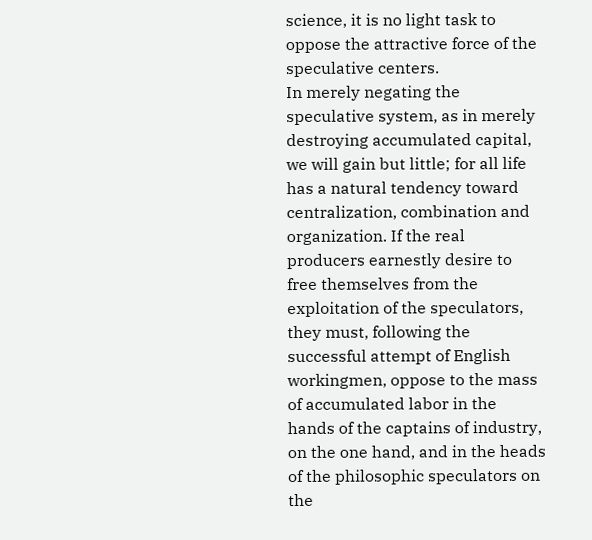science, it is no light task to oppose the attractive force of the speculative centers.
In merely negating the speculative system, as in merely destroying accumulated capital, we will gain but little; for all life has a natural tendency toward centralization, combination and organization. If the real producers earnestly desire to free themselves from the exploitation of the speculators, they must, following the successful attempt of English workingmen, oppose to the mass of accumulated labor in the hands of the captains of industry, on the one hand, and in the heads of the philosophic speculators on the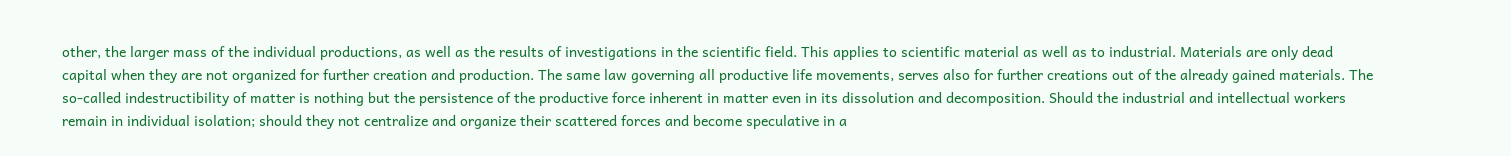other, the larger mass of the individual productions, as well as the results of investigations in the scientific field. This applies to scientific material as well as to industrial. Materials are only dead capital when they are not organized for further creation and production. The same law governing all productive life movements, serves also for further creations out of the already gained materials. The so-called indestructibility of matter is nothing but the persistence of the productive force inherent in matter even in its dissolution and decomposition. Should the industrial and intellectual workers remain in individual isolation; should they not centralize and organize their scattered forces and become speculative in a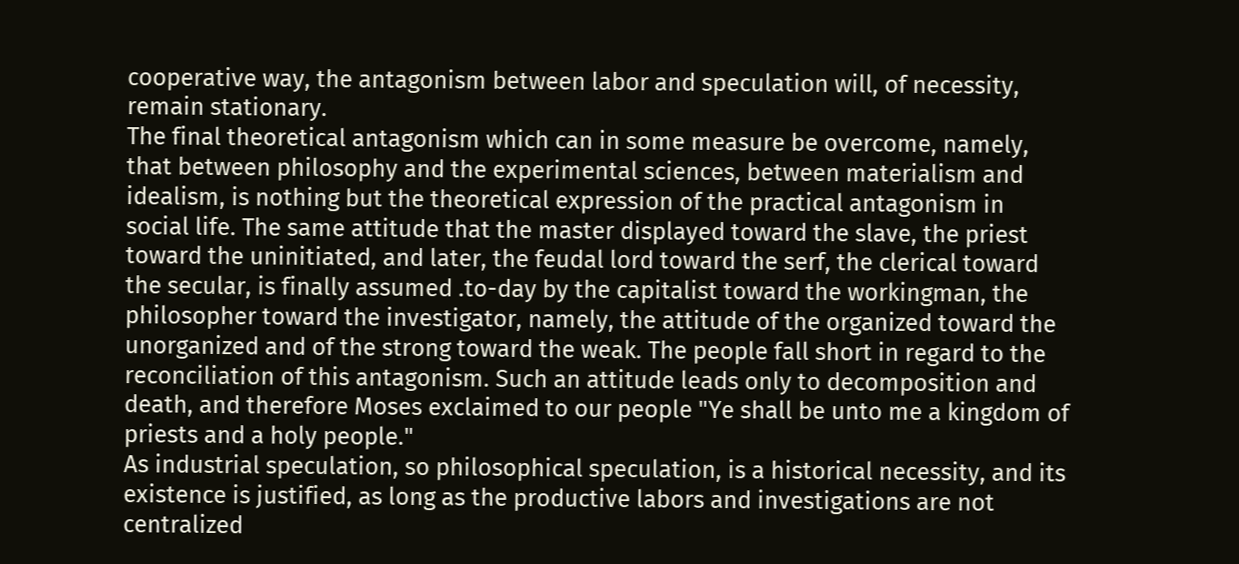cooperative way, the antagonism between labor and speculation will, of necessity, remain stationary.
The final theoretical antagonism which can in some measure be overcome, namely, that between philosophy and the experimental sciences, between materialism and idealism, is nothing but the theoretical expression of the practical antagonism in social life. The same attitude that the master displayed toward the slave, the priest toward the uninitiated, and later, the feudal lord toward the serf, the clerical toward the secular, is finally assumed .to-day by the capitalist toward the workingman, the philosopher toward the investigator, namely, the attitude of the organized toward the unorganized and of the strong toward the weak. The people fall short in regard to the reconciliation of this antagonism. Such an attitude leads only to decomposition and death, and therefore Moses exclaimed to our people "Ye shall be unto me a kingdom of priests and a holy people."
As industrial speculation, so philosophical speculation, is a historical necessity, and its existence is justified, as long as the productive labors and investigations are not centralized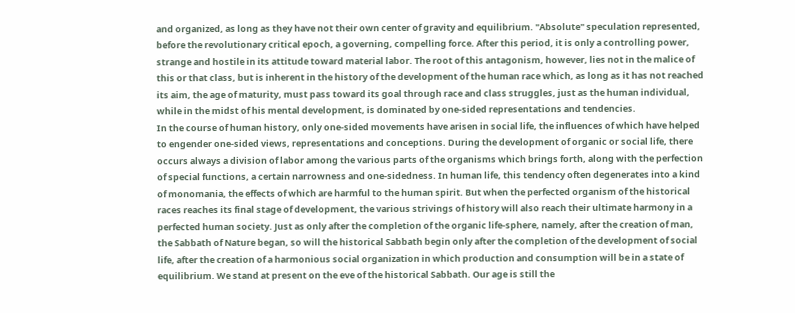and organized, as long as they have not their own center of gravity and equilibrium. "Absolute" speculation represented, before the revolutionary critical epoch, a governing, compelling force. After this period, it is only a controlling power, strange and hostile in its attitude toward material labor. The root of this antagonism, however, lies not in the malice of this or that class, but is inherent in the history of the development of the human race which, as long as it has not reached its aim, the age of maturity, must pass toward its goal through race and class struggles, just as the human individual, while in the midst of his mental development, is dominated by one-sided representations and tendencies.
In the course of human history, only one-sided movements have arisen in social life, the influences of which have helped to engender one-sided views, representations and conceptions. During the development of organic or social life, there occurs always a division of labor among the various parts of the organisms which brings forth, along with the perfection of special functions, a certain narrowness and one-sidedness. In human life, this tendency often degenerates into a kind of monomania, the effects of which are harmful to the human spirit. But when the perfected organism of the historical races reaches its final stage of development, the various strivings of history will also reach their ultimate harmony in a perfected human society. Just as only after the completion of the organic life-sphere, namely, after the creation of man, the Sabbath of Nature began, so will the historical Sabbath begin only after the completion of the development of social life, after the creation of a harmonious social organization in which production and consumption will be in a state of equilibrium. We stand at present on the eve of the historical Sabbath. Our age is still the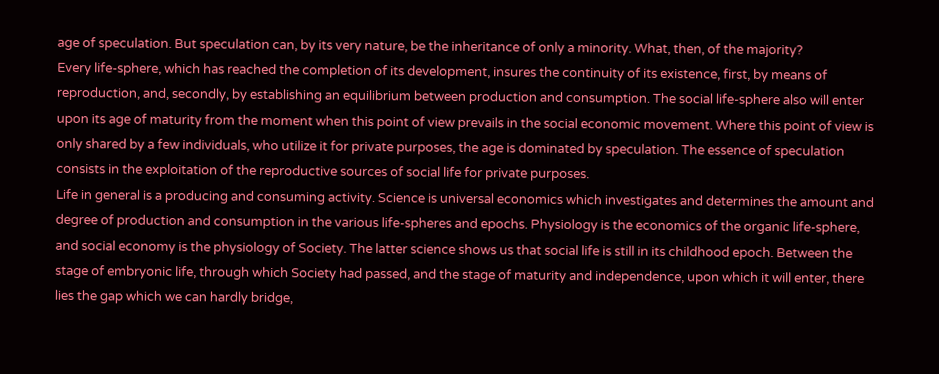age of speculation. But speculation can, by its very nature, be the inheritance of only a minority. What, then, of the majority?
Every life-sphere, which has reached the completion of its development, insures the continuity of its existence, first, by means of reproduction, and, secondly, by establishing an equilibrium between production and consumption. The social life-sphere also will enter upon its age of maturity from the moment when this point of view prevails in the social economic movement. Where this point of view is only shared by a few individuals, who utilize it for private purposes, the age is dominated by speculation. The essence of speculation consists in the exploitation of the reproductive sources of social life for private purposes.
Life in general is a producing and consuming activity. Science is universal economics which investigates and determines the amount and degree of production and consumption in the various life-spheres and epochs. Physiology is the economics of the organic life-sphere, and social economy is the physiology of Society. The latter science shows us that social life is still in its childhood epoch. Between the stage of embryonic life, through which Society had passed, and the stage of maturity and independence, upon which it will enter, there lies the gap which we can hardly bridge,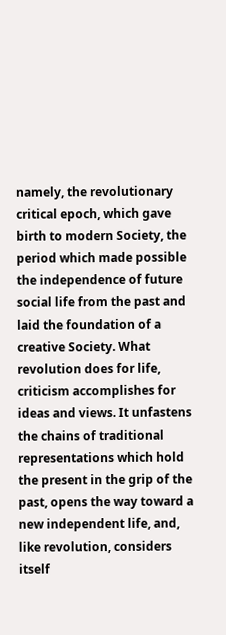namely, the revolutionary critical epoch, which gave birth to modern Society, the period which made possible the independence of future social life from the past and laid the foundation of a creative Society. What revolution does for life, criticism accomplishes for ideas and views. It unfastens the chains of traditional representations which hold the present in the grip of the past, opens the way toward a new independent life, and, like revolution, considers itself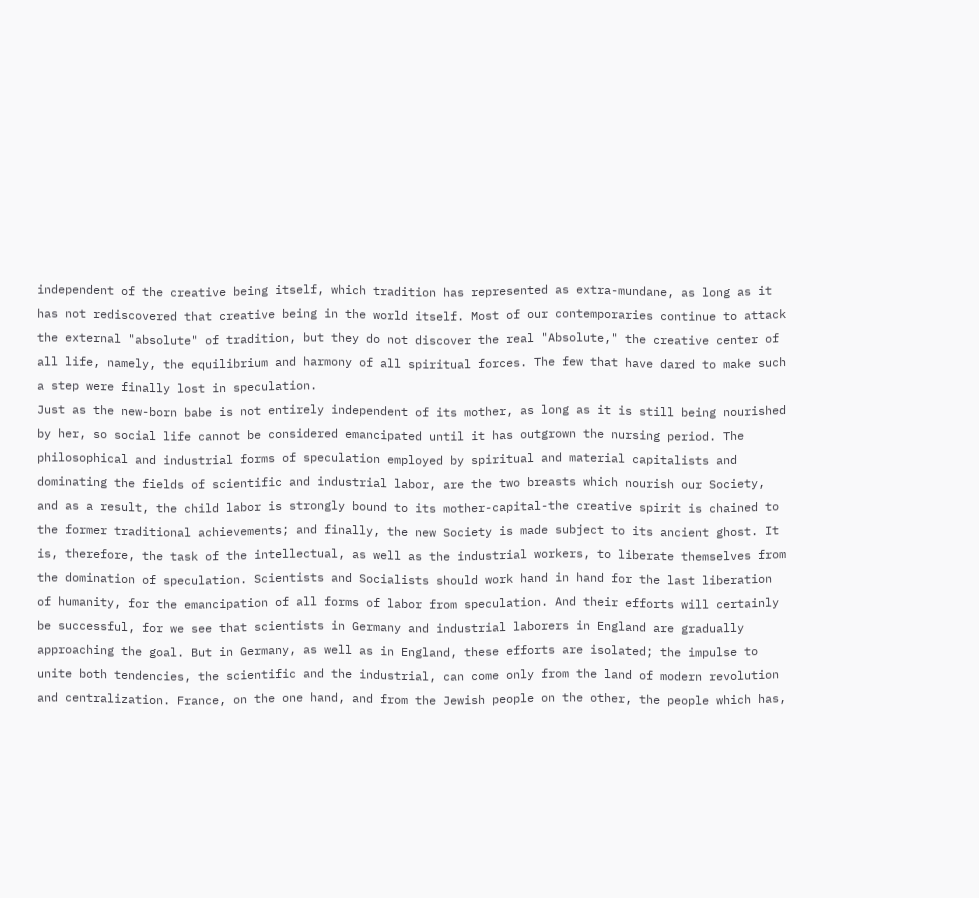independent of the creative being itself, which tradition has represented as extra-mundane, as long as it has not rediscovered that creative being in the world itself. Most of our contemporaries continue to attack the external "absolute" of tradition, but they do not discover the real "Absolute," the creative center of all life, namely, the equilibrium and harmony of all spiritual forces. The few that have dared to make such a step were finally lost in speculation.
Just as the new-born babe is not entirely independent of its mother, as long as it is still being nourished by her, so social life cannot be considered emancipated until it has outgrown the nursing period. The philosophical and industrial forms of speculation employed by spiritual and material capitalists and dominating the fields of scientific and industrial labor, are the two breasts which nourish our Society, and as a result, the child labor is strongly bound to its mother-capital-the creative spirit is chained to the former traditional achievements; and finally, the new Society is made subject to its ancient ghost. It is, therefore, the task of the intellectual, as well as the industrial workers, to liberate themselves from the domination of speculation. Scientists and Socialists should work hand in hand for the last liberation of humanity, for the emancipation of all forms of labor from speculation. And their efforts will certainly be successful, for we see that scientists in Germany and industrial laborers in England are gradually approaching the goal. But in Germany, as well as in England, these efforts are isolated; the impulse to unite both tendencies, the scientific and the industrial, can come only from the land of modern revolution and centralization. France, on the one hand, and from the Jewish people on the other, the people which has,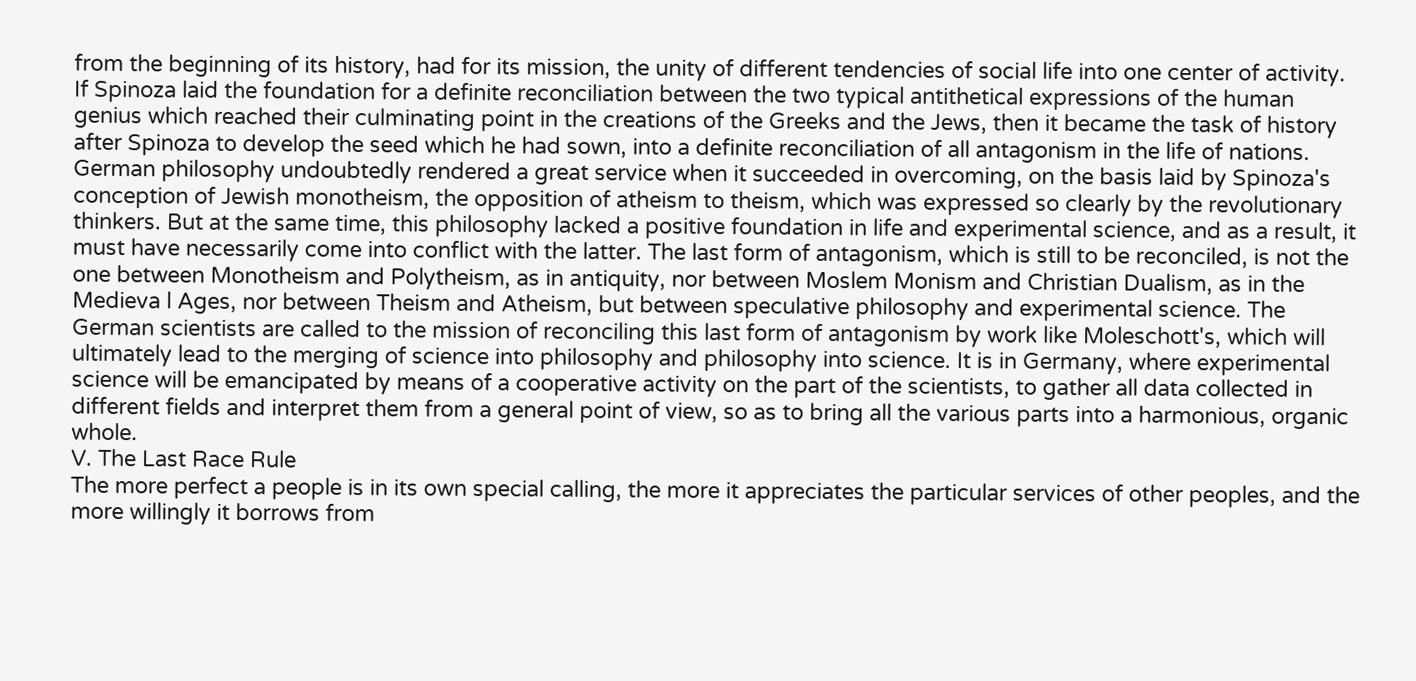from the beginning of its history, had for its mission, the unity of different tendencies of social life into one center of activity.
If Spinoza laid the foundation for a definite reconciliation between the two typical antithetical expressions of the human genius which reached their culminating point in the creations of the Greeks and the Jews, then it became the task of history after Spinoza to develop the seed which he had sown, into a definite reconciliation of all antagonism in the life of nations.
German philosophy undoubtedly rendered a great service when it succeeded in overcoming, on the basis laid by Spinoza's conception of Jewish monotheism, the opposition of atheism to theism, which was expressed so clearly by the revolutionary thinkers. But at the same time, this philosophy lacked a positive foundation in life and experimental science, and as a result, it must have necessarily come into conflict with the latter. The last form of antagonism, which is still to be reconciled, is not the one between Monotheism and Polytheism, as in antiquity, nor between Moslem Monism and Christian Dualism, as in the Medieva l Ages, nor between Theism and Atheism, but between speculative philosophy and experimental science. The German scientists are called to the mission of reconciling this last form of antagonism by work like Moleschott's, which will ultimately lead to the merging of science into philosophy and philosophy into science. It is in Germany, where experimental science will be emancipated by means of a cooperative activity on the part of the scientists, to gather all data collected in different fields and interpret them from a general point of view, so as to bring all the various parts into a harmonious, organic whole.
V. The Last Race Rule
The more perfect a people is in its own special calling, the more it appreciates the particular services of other peoples, and the more willingly it borrows from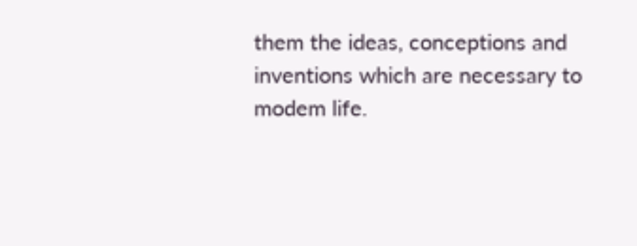them the ideas, conceptions and inventions which are necessary to modem life.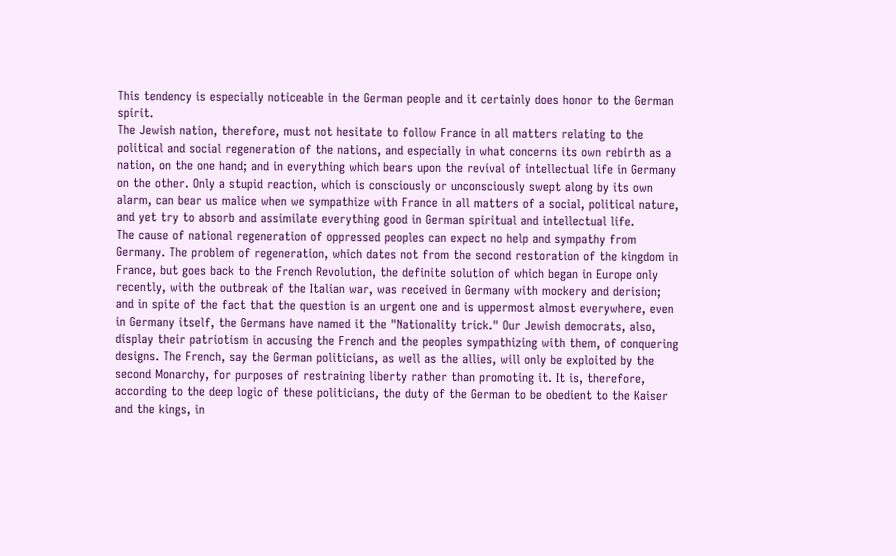This tendency is especially noticeable in the German people and it certainly does honor to the German spirit.
The Jewish nation, therefore, must not hesitate to follow France in all matters relating to the political and social regeneration of the nations, and especially in what concerns its own rebirth as a nation, on the one hand; and in everything which bears upon the revival of intellectual life in Germany on the other. Only a stupid reaction, which is consciously or unconsciously swept along by its own alarm, can bear us malice when we sympathize with France in all matters of a social, political nature, and yet try to absorb and assimilate everything good in German spiritual and intellectual life.
The cause of national regeneration of oppressed peoples can expect no help and sympathy from Germany. The problem of regeneration, which dates not from the second restoration of the kingdom in France, but goes back to the French Revolution, the definite solution of which began in Europe only recently, with the outbreak of the Italian war, was received in Germany with mockery and derision; and in spite of the fact that the question is an urgent one and is uppermost almost everywhere, even in Germany itself, the Germans have named it the "Nationality trick." Our Jewish democrats, also, display their patriotism in accusing the French and the peoples sympathizing with them, of conquering designs. The French, say the German politicians, as well as the allies, will only be exploited by the second Monarchy, for purposes of restraining liberty rather than promoting it. It is, therefore, according to the deep logic of these politicians, the duty of the German to be obedient to the Kaiser and the kings, in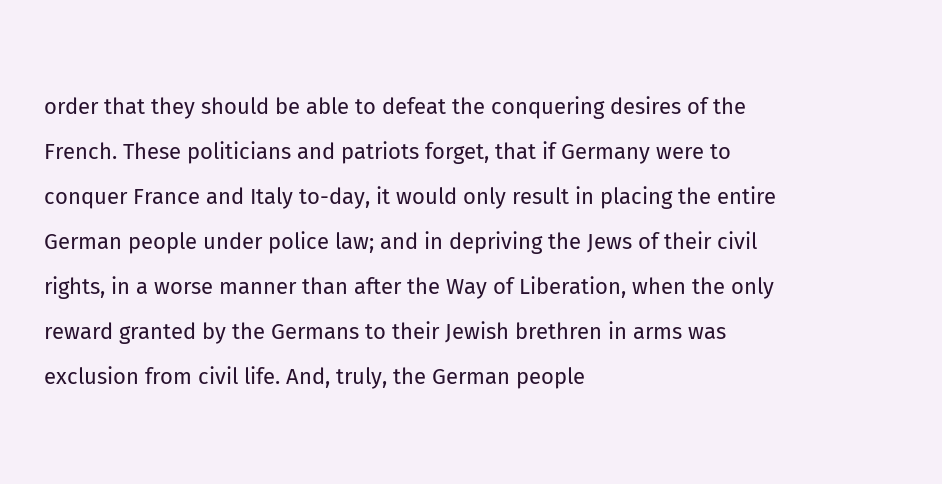order that they should be able to defeat the conquering desires of the French. These politicians and patriots forget, that if Germany were to conquer France and Italy to-day, it would only result in placing the entire German people under police law; and in depriving the Jews of their civil rights, in a worse manner than after the Way of Liberation, when the only reward granted by the Germans to their Jewish brethren in arms was exclusion from civil life. And, truly, the German people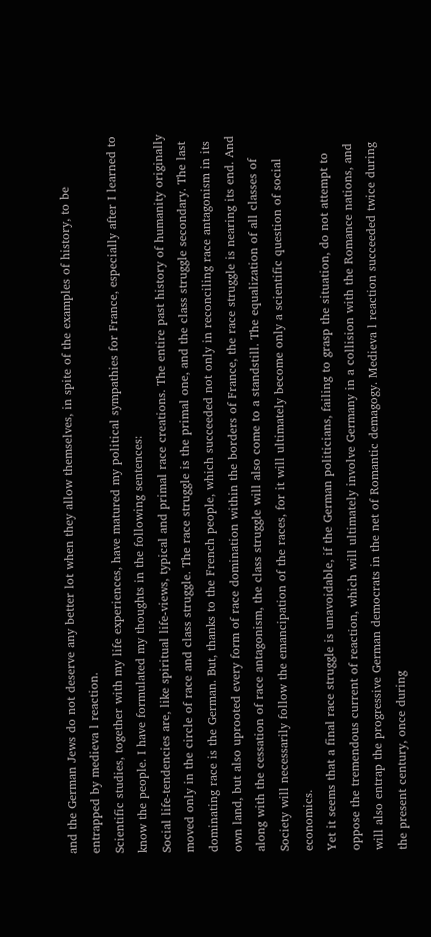and the German Jews do not deserve any better lot when they allow themselves, in spite of the examples of history, to be entrapped by medieva l reaction.
Scientific studies, together with my life experiences, have matured my political sympathies for France, especially after I learned to know the people. I have formulated my thoughts in the following sentences:
Social life-tendencies are, like spiritual life-views, typical and primal race creations. The entire past history of humanity originally moved only in the circle of race and class struggle. The race struggle is the primal one, and the class struggle secondary. The last dominating race is the German. But, thanks to the French people, which succeeded not only in reconciling race antagonism in its own land, but also uprooted every form of race domination within the borders of France, the race struggle is nearing its end. And along with the cessation of race antagonism, the class struggle will also come to a standstill. The equalization of all classes of Society will necessarily follow the emancipation of the races, for it will ultimately become only a scientific question of social economics.
Yet it seems that a final race struggle is unavoidable, if the German politicians, failing to grasp the situation, do not attempt to oppose the tremendous current of reaction, which will ultimately involve Germany in a collision with the Romance nations, and will also entrap the progressive German democrats in the net of Romantic demagogy. Medieva l reaction succeeded twice during the present century, once during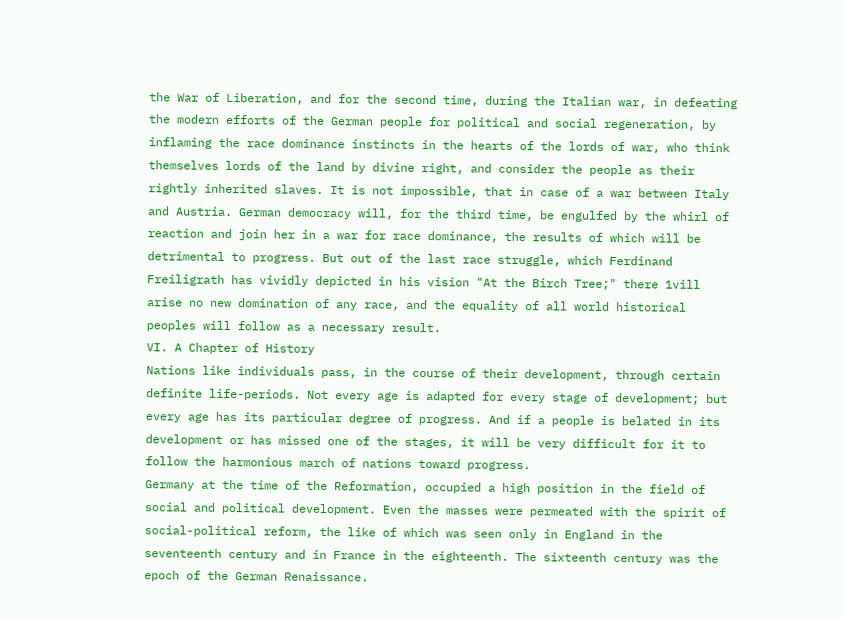the War of Liberation, and for the second time, during the Italian war, in defeating the modern efforts of the German people for political and social regeneration, by inflaming the race dominance instincts in the hearts of the lords of war, who think themselves lords of the land by divine right, and consider the people as their rightly inherited slaves. It is not impossible, that in case of a war between Italy and Austria. German democracy will, for the third time, be engulfed by the whirl of reaction and join her in a war for race dominance, the results of which will be detrimental to progress. But out of the last race struggle, which Ferdinand Freiligrath has vividly depicted in his vision "At the Birch Tree;" there 1vill arise no new domination of any race, and the equality of all world historical peoples will follow as a necessary result.
VI. A Chapter of History
Nations like individuals pass, in the course of their development, through certain definite life-periods. Not every age is adapted for every stage of development; but every age has its particular degree of progress. And if a people is belated in its development or has missed one of the stages, it will be very difficult for it to follow the harmonious march of nations toward progress.
Germany at the time of the Reformation, occupied a high position in the field of social and political development. Even the masses were permeated with the spirit of social-political reform, the like of which was seen only in England in the seventeenth century and in France in the eighteenth. The sixteenth century was the epoch of the German Renaissance.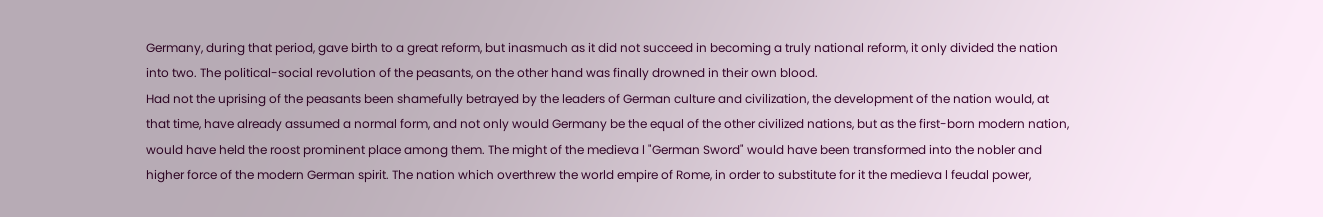Germany, during that period, gave birth to a great reform, but inasmuch as it did not succeed in becoming a truly national reform, it only divided the nation into two. The political-social revolution of the peasants, on the other hand was finally drowned in their own blood.
Had not the uprising of the peasants been shamefully betrayed by the leaders of German culture and civilization, the development of the nation would, at that time, have already assumed a normal form, and not only would Germany be the equal of the other civilized nations, but as the first-born modern nation, would have held the roost prominent place among them. The might of the medieva l "German Sword" would have been transformed into the nobler and higher force of the modern German spirit. The nation which overthrew the world empire of Rome, in order to substitute for it the medieva l feudal power,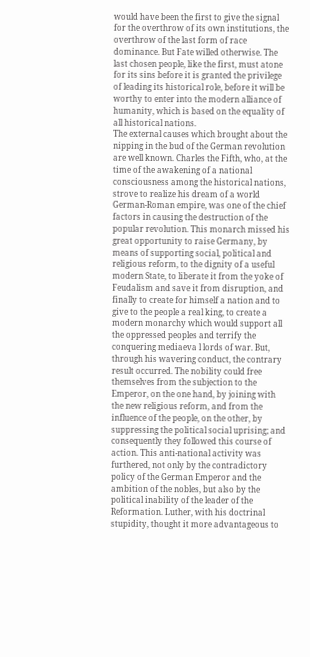would have been the first to give the signal for the overthrow of its own institutions, the overthrow of the last form of race dominance. But Fate willed otherwise. The last chosen people, like the first, must atone for its sins before it is granted the privilege of leading its historical role, before it will be worthy to enter into the modern alliance of humanity, which is based on the equality of all historical nations.
The external causes which brought about the nipping in the bud of the German revolution are well known. Charles the Fifth, who, at the time of the awakening of a national consciousness among the historical nations, strove to realize his dream of a world German-Roman empire, was one of the chief factors in causing the destruction of the popular revolution. This monarch missed his great opportunity to raise Germany, by means of supporting social, political and religious reform, to the dignity of a useful modern State, to liberate it from the yoke of Feudalism and save it from disruption, and finally to create for himself a nation and to give to the people a real king, to create a modern monarchy which would support all the oppressed peoples and terrify the conquering mediaeva l lords of war. But, through his wavering conduct, the contrary result occurred. The nobility could free themselves from the subjection to the Emperor, on the one hand, by joining with the new religious reform, and from the influence of the people, on the other, by suppressing the political social uprising; and consequently they followed this course of action. This anti-national activity was furthered, not only by the contradictory policy of the German Emperor and the ambition of the nobles, but also by the political inability of the leader of the Reformation. Luther, with his doctrinal stupidity, thought it more advantageous to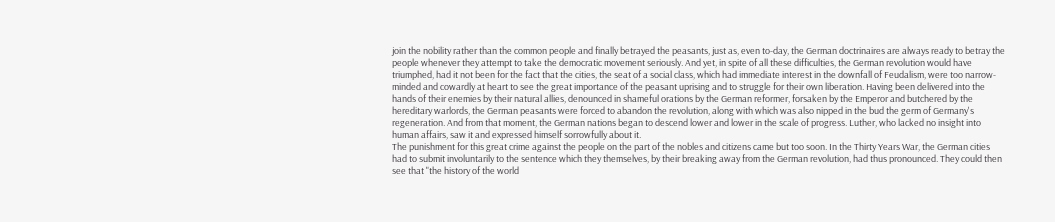join the nobility rather than the common people and finally betrayed the peasants, just as, even to-day, the German doctrinaires are always ready to betray the people whenever they attempt to take the democratic movement seriously. And yet, in spite of all these difficulties, the German revolution would have triumphed, had it not been for the fact that the cities, the seat of a social class, which had immediate interest in the downfall of Feudalism, were too narrow-minded and cowardly at heart to see the great importance of the peasant uprising and to struggle for their own liberation. Having been delivered into the hands of their enemies by their natural allies, denounced in shameful orations by the German reformer, forsaken by the Emperor and butchered by the hereditary warlords, the German peasants were forced to abandon the revolution, along with which was also nipped in the bud the germ of Germany's regeneration. And from that moment, the German nations began to descend lower and lower in the scale of progress. Luther, who lacked no insight into human affairs, saw it and expressed himself sorrowfully about it.
The punishment for this great crime against the people on the part of the nobles and citizens came but too soon. In the Thirty Years War, the German cities had to submit involuntarily to the sentence which they themselves, by their breaking away from the German revolution, had thus pronounced. They could then see that "the history of the world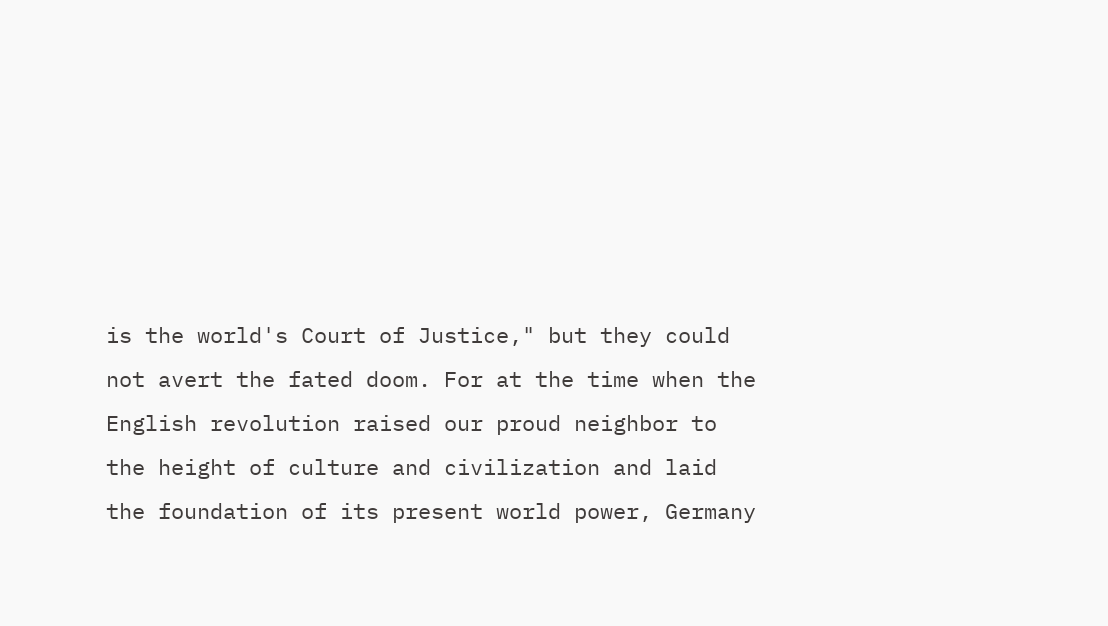is the world's Court of Justice," but they could not avert the fated doom. For at the time when the English revolution raised our proud neighbor to the height of culture and civilization and laid the foundation of its present world power, Germany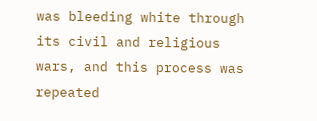was bleeding white through its civil and religious wars, and this process was repeated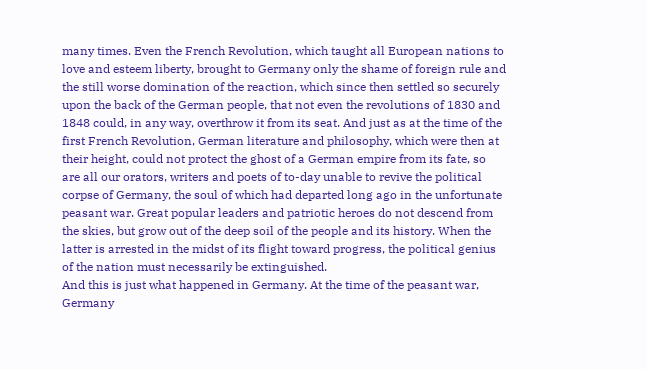many times. Even the French Revolution, which taught all European nations to love and esteem liberty, brought to Germany only the shame of foreign rule and the still worse domination of the reaction, which since then settled so securely upon the back of the German people, that not even the revolutions of 1830 and 1848 could, in any way, overthrow it from its seat. And just as at the time of the first French Revolution, German literature and philosophy, which were then at their height, could not protect the ghost of a German empire from its fate, so are all our orators, writers and poets of to-day unable to revive the political corpse of Germany, the soul of which had departed long ago in the unfortunate peasant war. Great popular leaders and patriotic heroes do not descend from the skies, but grow out of the deep soil of the people and its history. When the latter is arrested in the midst of its flight toward progress, the political genius of the nation must necessarily be extinguished.
And this is just what happened in Germany. At the time of the peasant war, Germany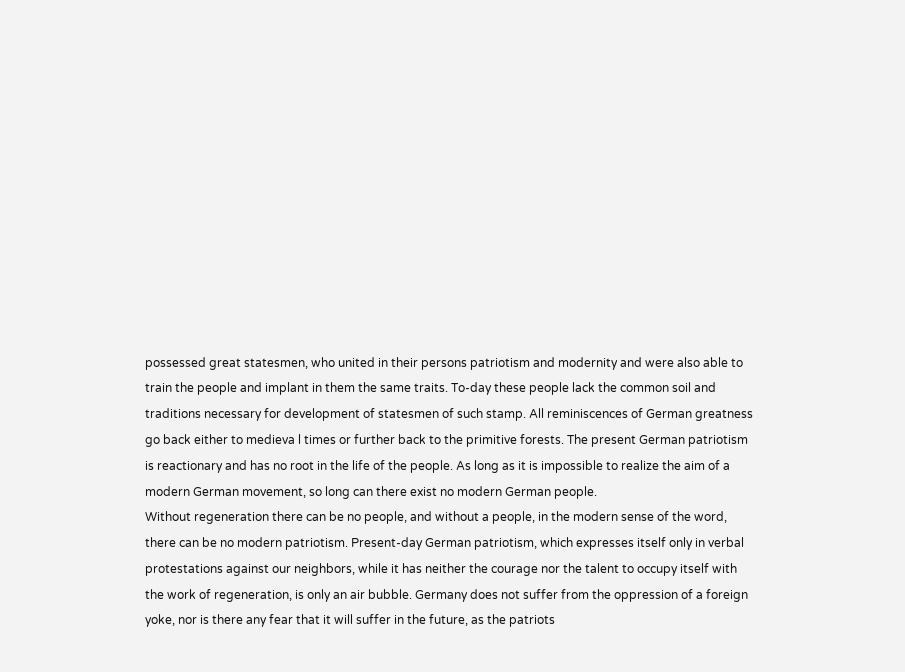possessed great statesmen, who united in their persons patriotism and modernity and were also able to train the people and implant in them the same traits. To-day these people lack the common soil and traditions necessary for development of statesmen of such stamp. All reminiscences of German greatness go back either to medieva l times or further back to the primitive forests. The present German patriotism is reactionary and has no root in the life of the people. As long as it is impossible to realize the aim of a modern German movement, so long can there exist no modern German people.
Without regeneration there can be no people, and without a people, in the modern sense of the word, there can be no modern patriotism. Present-day German patriotism, which expresses itself only in verbal protestations against our neighbors, while it has neither the courage nor the talent to occupy itself with the work of regeneration, is only an air bubble. Germany does not suffer from the oppression of a foreign yoke, nor is there any fear that it will suffer in the future, as the patriots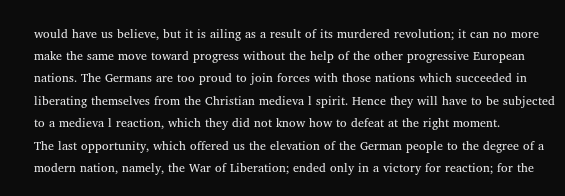would have us believe, but it is ailing as a result of its murdered revolution; it can no more make the same move toward progress without the help of the other progressive European nations. The Germans are too proud to join forces with those nations which succeeded in liberating themselves from the Christian medieva l spirit. Hence they will have to be subjected to a medieva l reaction, which they did not know how to defeat at the right moment.
The last opportunity, which offered us the elevation of the German people to the degree of a modern nation, namely, the War of Liberation; ended only in a victory for reaction; for the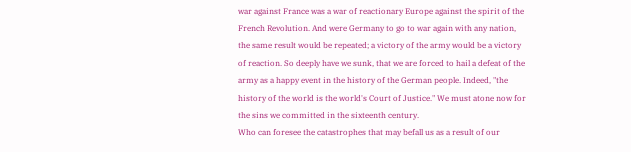war against France was a war of reactionary Europe against the spirit of the French Revolution. And were Germany to go to war again with any nation, the same result would be repeated; a victory of the army would be a victory of reaction. So deeply have we sunk, that we are forced to hail a defeat of the army as a happy event in the history of the German people. Indeed, "the history of the world is the world's Court of Justice." We must atone now for the sins we committed in the sixteenth century.
Who can foresee the catastrophes that may befall us as a result of our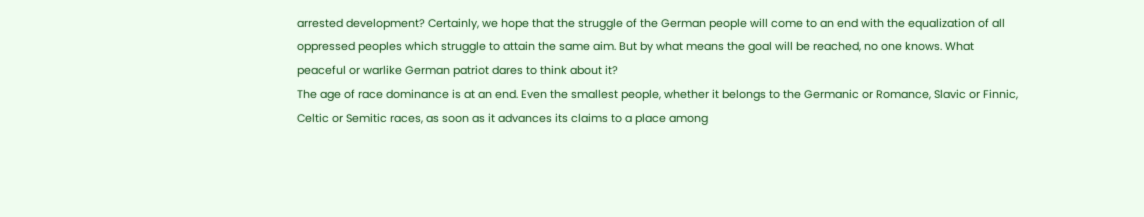arrested development? Certainly, we hope that the struggle of the German people will come to an end with the equalization of all oppressed peoples which struggle to attain the same aim. But by what means the goal will be reached, no one knows. What peaceful or warlike German patriot dares to think about it?
The age of race dominance is at an end. Even the smallest people, whether it belongs to the Germanic or Romance, Slavic or Finnic, Celtic or Semitic races, as soon as it advances its claims to a place among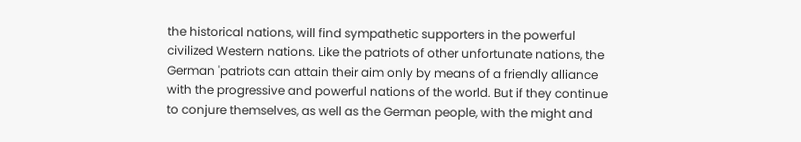the historical nations, will find sympathetic supporters in the powerful civilized Western nations. Like the patriots of other unfortunate nations, the German 'patriots can attain their aim only by means of a friendly alliance with the progressive and powerful nations of the world. But if they continue to conjure themselves, as well as the German people, with the might and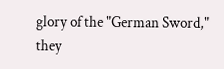glory of the "German Sword," they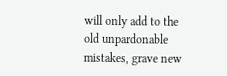will only add to the old unpardonable mistakes, grave new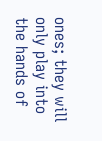ones; they will only play into the hands of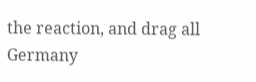the reaction, and drag all Germany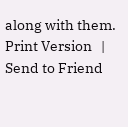along with them.
Print Version   |   Send to Friend